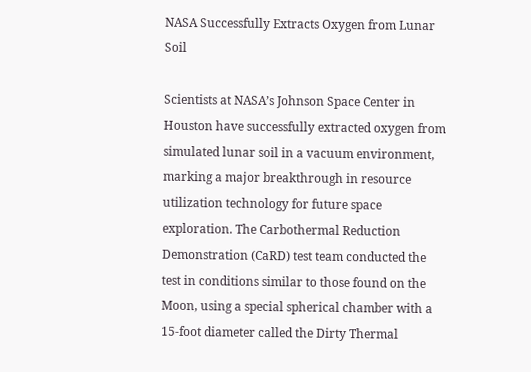NASA Successfully Extracts Oxygen from Lunar Soil

Scientists at NASA’s Johnson Space Center in Houston have successfully extracted oxygen from simulated lunar soil in a vacuum environment, marking a major breakthrough in resource utilization technology for future space exploration. The Carbothermal Reduction Demonstration (CaRD) test team conducted the test in conditions similar to those found on the Moon, using a special spherical chamber with a 15-foot diameter called the Dirty Thermal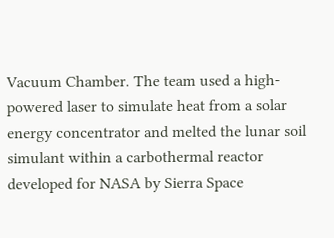Vacuum Chamber. The team used a high-powered laser to simulate heat from a solar energy concentrator and melted the lunar soil simulant within a carbothermal reactor developed for NASA by Sierra Space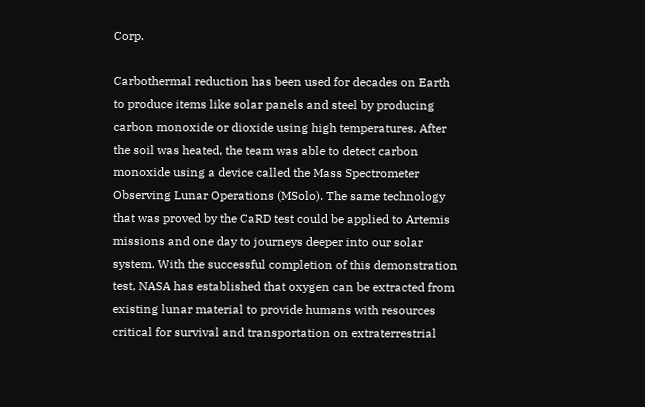Corp.

Carbothermal reduction has been used for decades on Earth to produce items like solar panels and steel by producing carbon monoxide or dioxide using high temperatures. After the soil was heated, the team was able to detect carbon monoxide using a device called the Mass Spectrometer Observing Lunar Operations (MSolo). The same technology that was proved by the CaRD test could be applied to Artemis missions and one day to journeys deeper into our solar system. With the successful completion of this demonstration test, NASA has established that oxygen can be extracted from existing lunar material to provide humans with resources critical for survival and transportation on extraterrestrial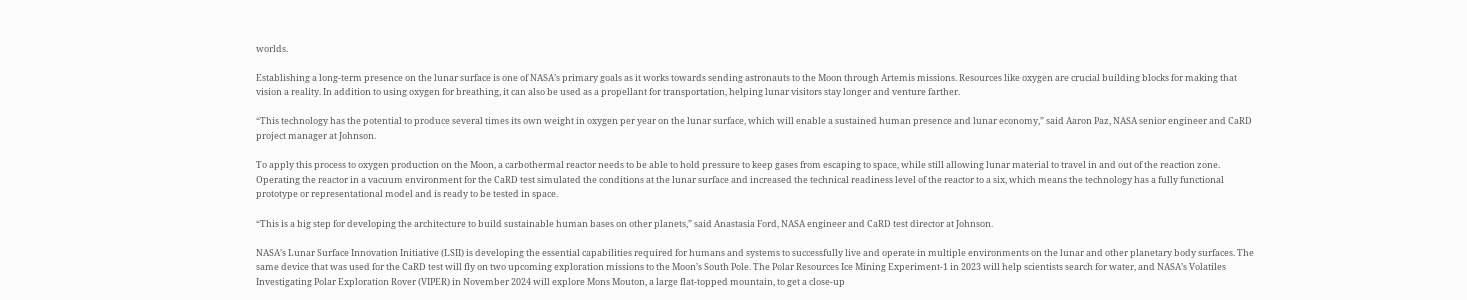worlds.

Establishing a long-term presence on the lunar surface is one of NASA’s primary goals as it works towards sending astronauts to the Moon through Artemis missions. Resources like oxygen are crucial building blocks for making that vision a reality. In addition to using oxygen for breathing, it can also be used as a propellant for transportation, helping lunar visitors stay longer and venture farther.

“This technology has the potential to produce several times its own weight in oxygen per year on the lunar surface, which will enable a sustained human presence and lunar economy,” said Aaron Paz, NASA senior engineer and CaRD project manager at Johnson.

To apply this process to oxygen production on the Moon, a carbothermal reactor needs to be able to hold pressure to keep gases from escaping to space, while still allowing lunar material to travel in and out of the reaction zone. Operating the reactor in a vacuum environment for the CaRD test simulated the conditions at the lunar surface and increased the technical readiness level of the reactor to a six, which means the technology has a fully functional prototype or representational model and is ready to be tested in space.

“This is a big step for developing the architecture to build sustainable human bases on other planets,” said Anastasia Ford, NASA engineer and CaRD test director at Johnson.

NASA’s Lunar Surface Innovation Initiative (LSII) is developing the essential capabilities required for humans and systems to successfully live and operate in multiple environments on the lunar and other planetary body surfaces. The same device that was used for the CaRD test will fly on two upcoming exploration missions to the Moon’s South Pole. The Polar Resources Ice Mining Experiment-1 in 2023 will help scientists search for water, and NASA’s Volatiles Investigating Polar Exploration Rover (VIPER) in November 2024 will explore Mons Mouton, a large flat-topped mountain, to get a close-up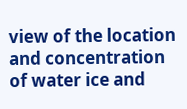view of the location and concentration of water ice and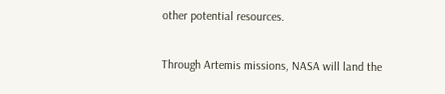other potential resources.

Through Artemis missions, NASA will land the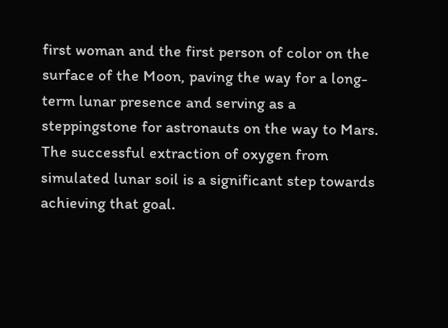first woman and the first person of color on the surface of the Moon, paving the way for a long-term lunar presence and serving as a steppingstone for astronauts on the way to Mars. The successful extraction of oxygen from simulated lunar soil is a significant step towards achieving that goal.